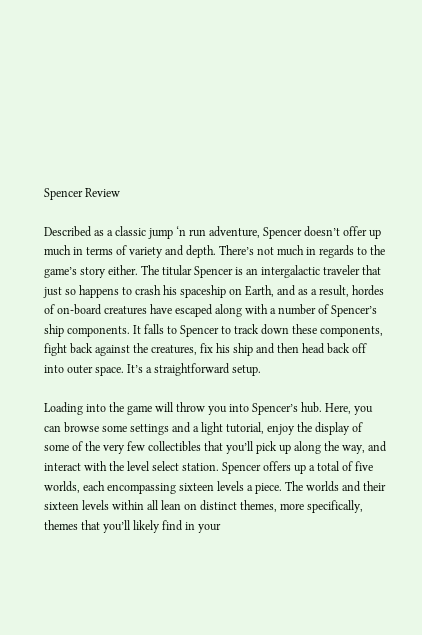Spencer Review

Described as a classic jump ‘n run adventure, Spencer doesn’t offer up much in terms of variety and depth. There’s not much in regards to the game’s story either. The titular Spencer is an intergalactic traveler that just so happens to crash his spaceship on Earth, and as a result, hordes of on-board creatures have escaped along with a number of Spencer’s ship components. It falls to Spencer to track down these components, fight back against the creatures, fix his ship and then head back off into outer space. It’s a straightforward setup.

Loading into the game will throw you into Spencer’s hub. Here, you can browse some settings and a light tutorial, enjoy the display of some of the very few collectibles that you’ll pick up along the way, and interact with the level select station. Spencer offers up a total of five worlds, each encompassing sixteen levels a piece. The worlds and their sixteen levels within all lean on distinct themes, more specifically, themes that you’ll likely find in your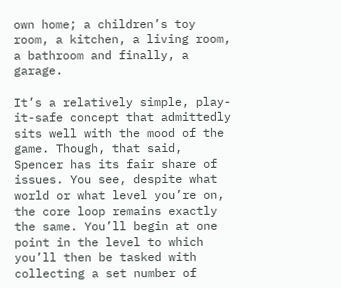own home; a children’s toy room, a kitchen, a living room, a bathroom and finally, a garage.

It’s a relatively simple, play-it-safe concept that admittedly sits well with the mood of the game. Though, that said, Spencer has its fair share of issues. You see, despite what world or what level you’re on, the core loop remains exactly the same. You’ll begin at one point in the level to which you’ll then be tasked with collecting a set number of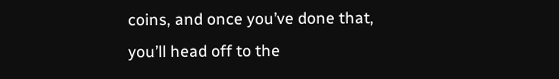coins, and once you’ve done that, you’ll head off to the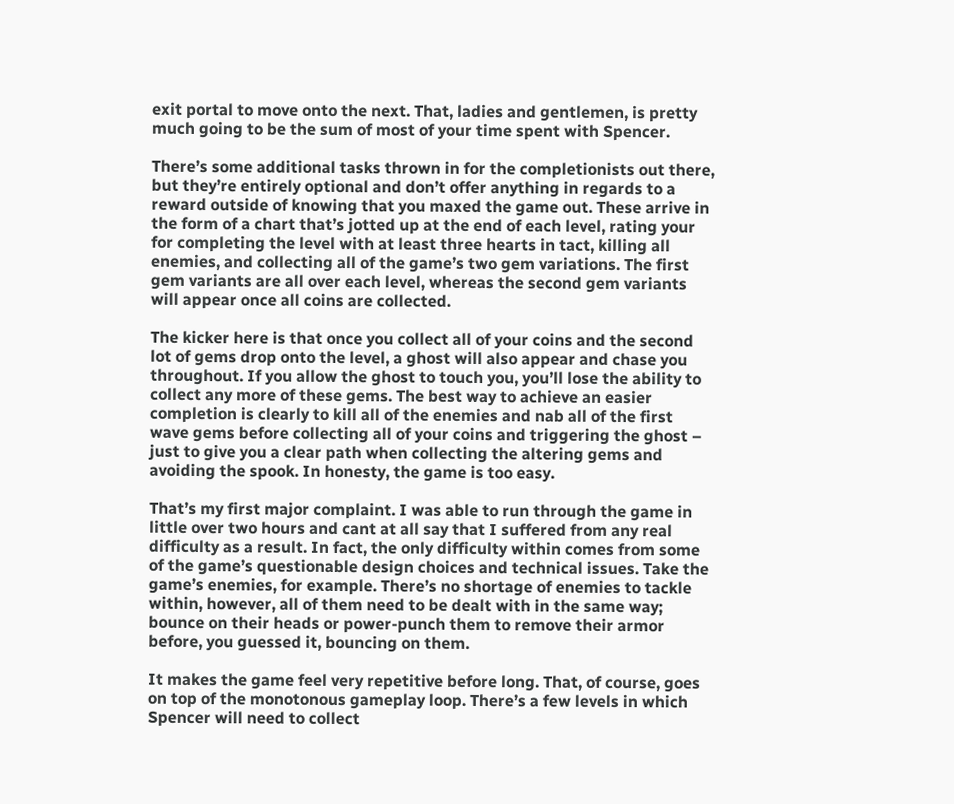exit portal to move onto the next. That, ladies and gentlemen, is pretty much going to be the sum of most of your time spent with Spencer.

There’s some additional tasks thrown in for the completionists out there, but they’re entirely optional and don’t offer anything in regards to a reward outside of knowing that you maxed the game out. These arrive in the form of a chart that’s jotted up at the end of each level, rating your for completing the level with at least three hearts in tact, killing all enemies, and collecting all of the game’s two gem variations. The first gem variants are all over each level, whereas the second gem variants will appear once all coins are collected.

The kicker here is that once you collect all of your coins and the second lot of gems drop onto the level, a ghost will also appear and chase you throughout. If you allow the ghost to touch you, you’ll lose the ability to collect any more of these gems. The best way to achieve an easier completion is clearly to kill all of the enemies and nab all of the first wave gems before collecting all of your coins and triggering the ghost – just to give you a clear path when collecting the altering gems and avoiding the spook. In honesty, the game is too easy.

That’s my first major complaint. I was able to run through the game in little over two hours and cant at all say that I suffered from any real difficulty as a result. In fact, the only difficulty within comes from some of the game’s questionable design choices and technical issues. Take the game’s enemies, for example. There’s no shortage of enemies to tackle within, however, all of them need to be dealt with in the same way; bounce on their heads or power-punch them to remove their armor before, you guessed it, bouncing on them.

It makes the game feel very repetitive before long. That, of course, goes on top of the monotonous gameplay loop. There’s a few levels in which Spencer will need to collect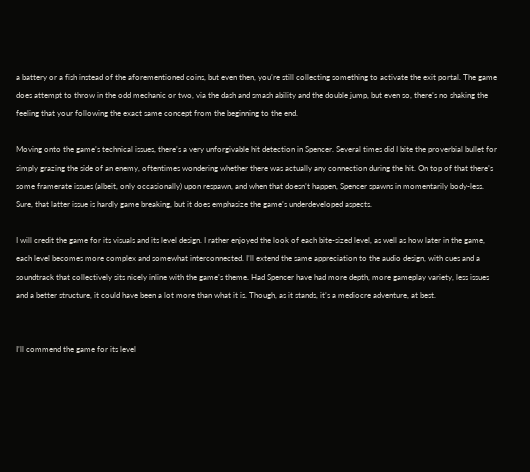a battery or a fish instead of the aforementioned coins, but even then, you’re still collecting something to activate the exit portal. The game does attempt to throw in the odd mechanic or two, via the dash and smash ability and the double jump, but even so, there’s no shaking the feeling that your following the exact same concept from the beginning to the end.

Moving onto the game’s technical issues, there’s a very unforgivable hit detection in Spencer. Several times did I bite the proverbial bullet for simply grazing the side of an enemy, oftentimes wondering whether there was actually any connection during the hit. On top of that there’s some framerate issues (albeit, only occasionally) upon respawn, and when that doesn’t happen, Spencer spawns in momentarily body-less. Sure, that latter issue is hardly game breaking, but it does emphasize the game’s underdeveloped aspects.

I will credit the game for its visuals and its level design. I rather enjoyed the look of each bite-sized level, as well as how later in the game, each level becomes more complex and somewhat interconnected. I’ll extend the same appreciation to the audio design, with cues and a soundtrack that collectively sits nicely inline with the game’s theme. Had Spencer have had more depth, more gameplay variety, less issues and a better structure, it could have been a lot more than what it is. Though, as it stands, it’s a mediocre adventure, at best.


I’ll commend the game for its level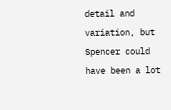detail and variation, but Spencer could have been a lot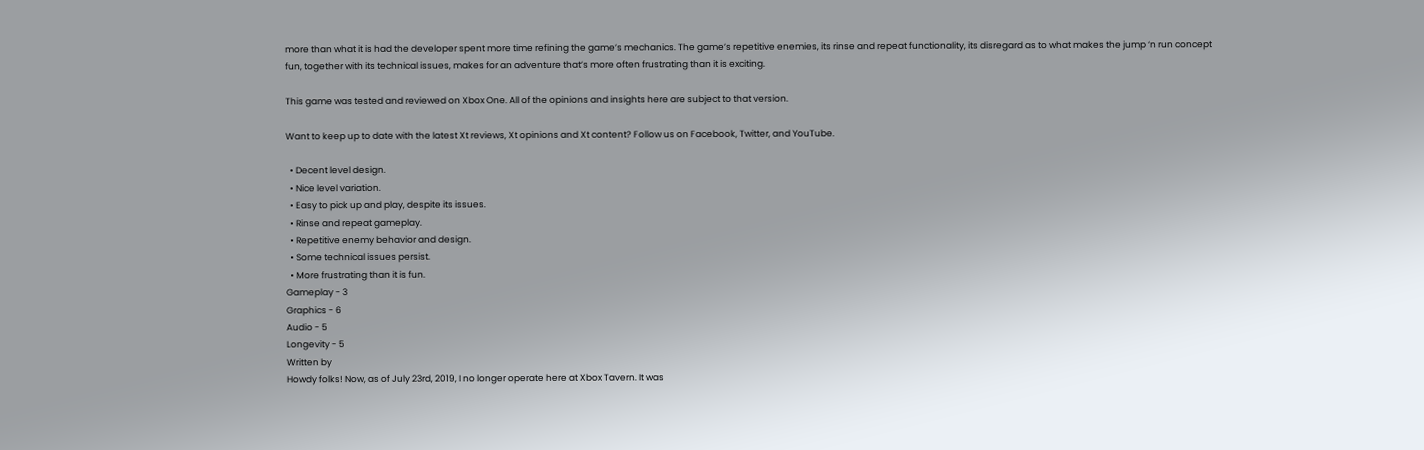more than what it is had the developer spent more time refining the game’s mechanics. The game’s repetitive enemies, its rinse and repeat functionality, its disregard as to what makes the jump ‘n run concept fun, together with its technical issues, makes for an adventure that’s more often frustrating than it is exciting.

This game was tested and reviewed on Xbox One. All of the opinions and insights here are subject to that version.

Want to keep up to date with the latest Xt reviews, Xt opinions and Xt content? Follow us on Facebook, Twitter, and YouTube.

  • Decent level design.
  • Nice level variation.
  • Easy to pick up and play, despite its issues.
  • Rinse and repeat gameplay.
  • Repetitive enemy behavior and design.
  • Some technical issues persist.
  • More frustrating than it is fun.
Gameplay - 3
Graphics - 6
Audio - 5
Longevity - 5
Written by
Howdy folks! Now, as of July 23rd, 2019, I no longer operate here at Xbox Tavern. It was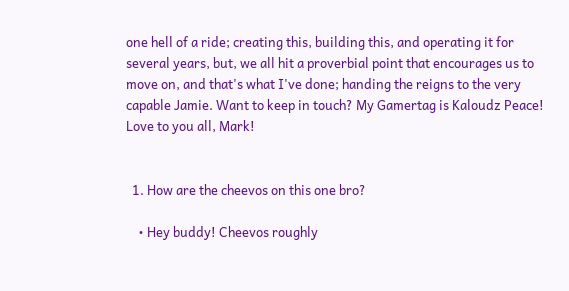one hell of a ride; creating this, building this, and operating it for several years, but, we all hit a proverbial point that encourages us to move on, and that's what I've done; handing the reigns to the very capable Jamie. Want to keep in touch? My Gamertag is Kaloudz Peace! Love to you all, Mark!


  1. How are the cheevos on this one bro?

    • Hey buddy! Cheevos roughly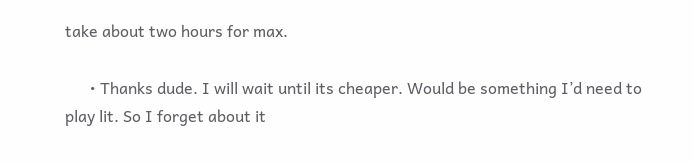take about two hours for max.

      • Thanks dude. I will wait until its cheaper. Would be something I’d need to play lit. So I forget about it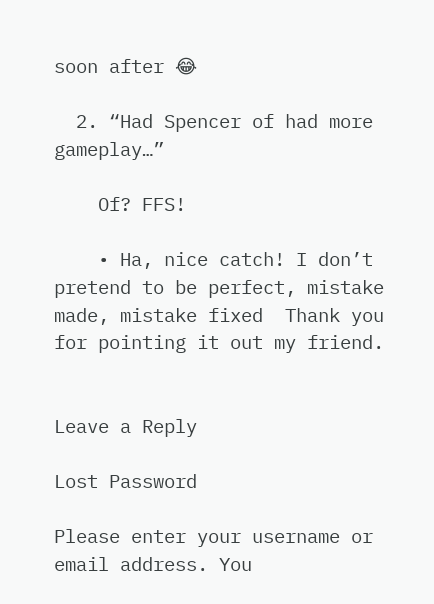soon after 😂

  2. “Had Spencer of had more gameplay…”

    Of? FFS!

    • Ha, nice catch! I don’t pretend to be perfect, mistake made, mistake fixed  Thank you for pointing it out my friend.


Leave a Reply

Lost Password

Please enter your username or email address. You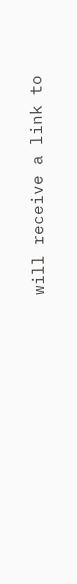will receive a link to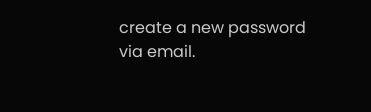create a new password via email.